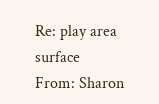Re: play area surface
From: Sharon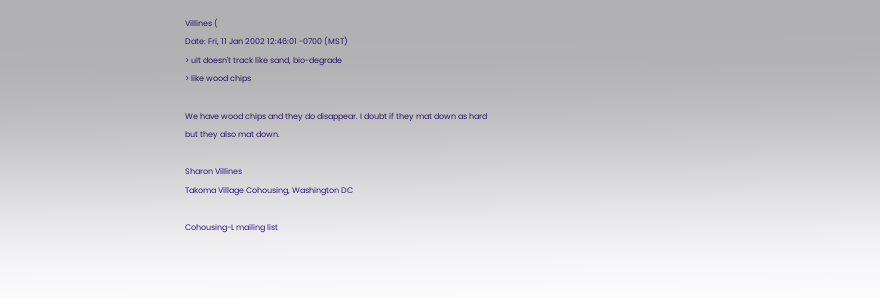Villines (
Date: Fri, 11 Jan 2002 12:46:01 -0700 (MST)
> uIt doesn't track like sand, bio-degrade
> like wood chips

We have wood chips and they do disappear. I doubt if they mat down as hard
but they also mat down.

Sharon Villines
Takoma Village Cohousing, Washington DC

Cohousing-L mailing list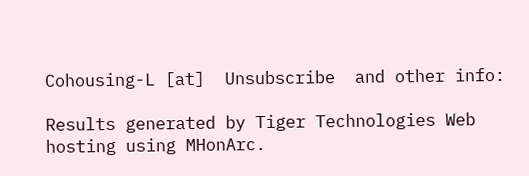Cohousing-L [at]  Unsubscribe  and other info:

Results generated by Tiger Technologies Web hosting using MHonArc.